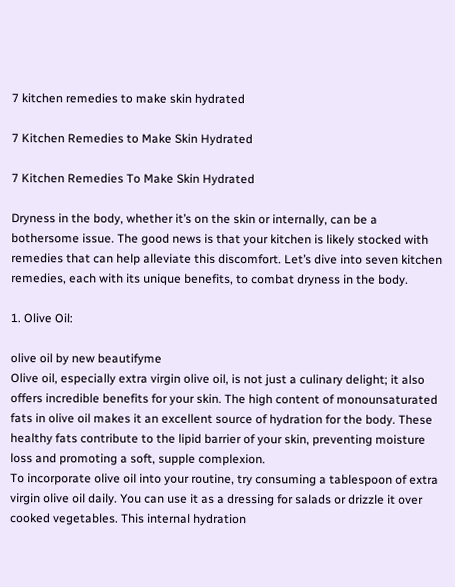7 kitchen remedies to make skin hydrated

7 Kitchen Remedies to Make Skin Hydrated

7 Kitchen Remedies To Make Skin Hydrated

Dryness in the body, whether it’s on the skin or internally, can be a bothersome issue. The good news is that your kitchen is likely stocked with remedies that can help alleviate this discomfort. Let’s dive into seven kitchen remedies, each with its unique benefits, to combat dryness in the body.

1. Olive Oil:

olive oil by new beautifyme
Olive oil, especially extra virgin olive oil, is not just a culinary delight; it also offers incredible benefits for your skin. The high content of monounsaturated fats in olive oil makes it an excellent source of hydration for the body. These healthy fats contribute to the lipid barrier of your skin, preventing moisture loss and promoting a soft, supple complexion.
To incorporate olive oil into your routine, try consuming a tablespoon of extra virgin olive oil daily. You can use it as a dressing for salads or drizzle it over cooked vegetables. This internal hydration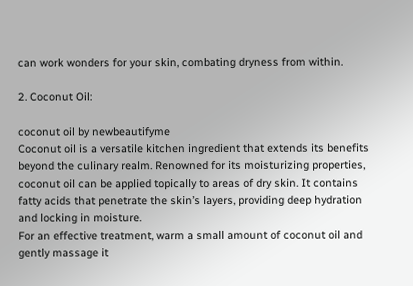can work wonders for your skin, combating dryness from within.

2. Coconut Oil:

coconut oil by newbeautifyme
Coconut oil is a versatile kitchen ingredient that extends its benefits beyond the culinary realm. Renowned for its moisturizing properties, coconut oil can be applied topically to areas of dry skin. It contains fatty acids that penetrate the skin’s layers, providing deep hydration and locking in moisture.
For an effective treatment, warm a small amount of coconut oil and gently massage it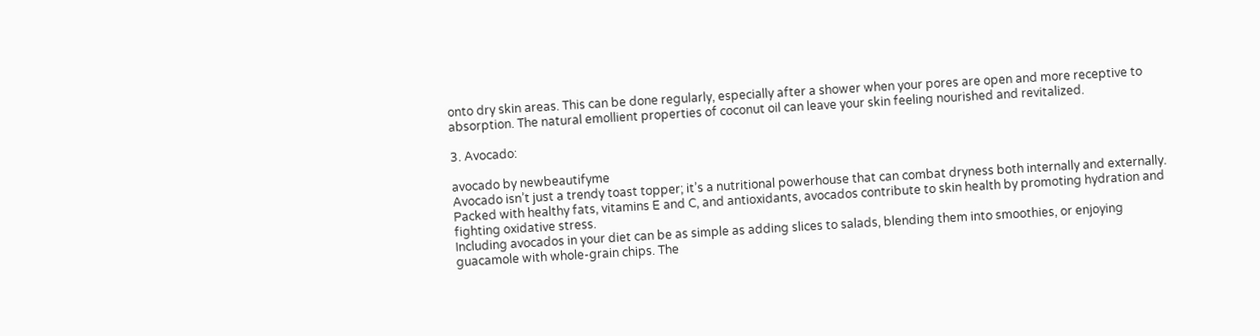onto dry skin areas. This can be done regularly, especially after a shower when your pores are open and more receptive to absorption. The natural emollient properties of coconut oil can leave your skin feeling nourished and revitalized.

3. Avocado:

avocado by newbeautifyme
Avocado isn’t just a trendy toast topper; it’s a nutritional powerhouse that can combat dryness both internally and externally. Packed with healthy fats, vitamins E and C, and antioxidants, avocados contribute to skin health by promoting hydration and fighting oxidative stress.
Including avocados in your diet can be as simple as adding slices to salads, blending them into smoothies, or enjoying guacamole with whole-grain chips. The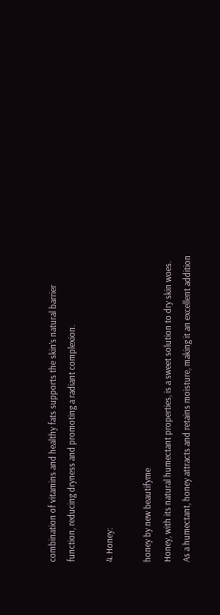combination of vitamins and healthy fats supports the skin’s natural barrier function, reducing dryness and promoting a radiant complexion.

4. Honey:

honey by new beautifyme
Honey, with its natural humectant properties, is a sweet solution to dry skin woes. As a humectant, honey attracts and retains moisture, making it an excellent addition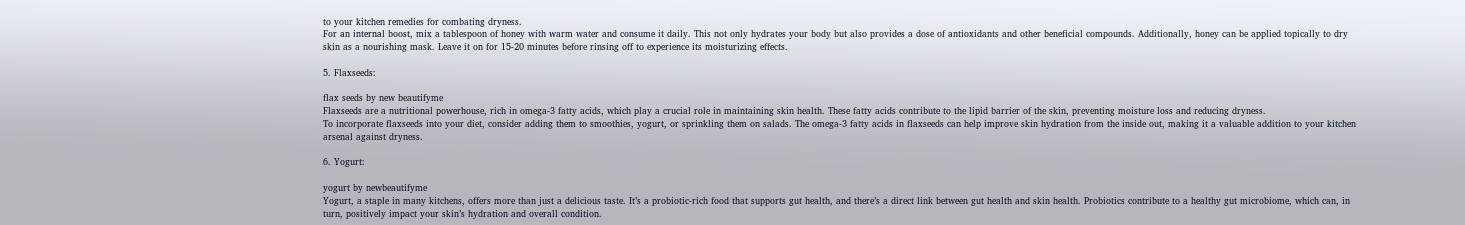to your kitchen remedies for combating dryness.
For an internal boost, mix a tablespoon of honey with warm water and consume it daily. This not only hydrates your body but also provides a dose of antioxidants and other beneficial compounds. Additionally, honey can be applied topically to dry skin as a nourishing mask. Leave it on for 15-20 minutes before rinsing off to experience its moisturizing effects.

5. Flaxseeds:

flax seeds by new beautifyme
Flaxseeds are a nutritional powerhouse, rich in omega-3 fatty acids, which play a crucial role in maintaining skin health. These fatty acids contribute to the lipid barrier of the skin, preventing moisture loss and reducing dryness.
To incorporate flaxseeds into your diet, consider adding them to smoothies, yogurt, or sprinkling them on salads. The omega-3 fatty acids in flaxseeds can help improve skin hydration from the inside out, making it a valuable addition to your kitchen arsenal against dryness.

6. Yogurt:

yogurt by newbeautifyme
Yogurt, a staple in many kitchens, offers more than just a delicious taste. It’s a probiotic-rich food that supports gut health, and there’s a direct link between gut health and skin health. Probiotics contribute to a healthy gut microbiome, which can, in turn, positively impact your skin’s hydration and overall condition.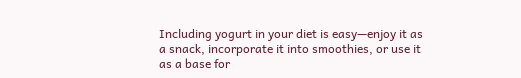Including yogurt in your diet is easy—enjoy it as a snack, incorporate it into smoothies, or use it as a base for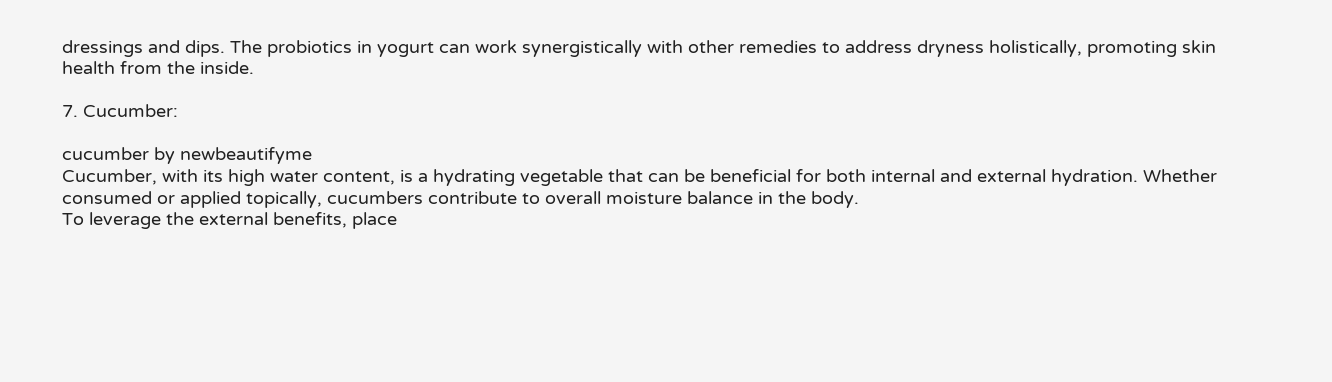dressings and dips. The probiotics in yogurt can work synergistically with other remedies to address dryness holistically, promoting skin health from the inside.

7. Cucumber:

cucumber by newbeautifyme
Cucumber, with its high water content, is a hydrating vegetable that can be beneficial for both internal and external hydration. Whether consumed or applied topically, cucumbers contribute to overall moisture balance in the body.
To leverage the external benefits, place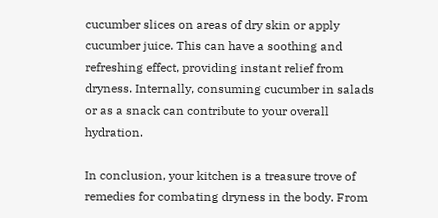cucumber slices on areas of dry skin or apply cucumber juice. This can have a soothing and refreshing effect, providing instant relief from dryness. Internally, consuming cucumber in salads or as a snack can contribute to your overall hydration.

In conclusion, your kitchen is a treasure trove of remedies for combating dryness in the body. From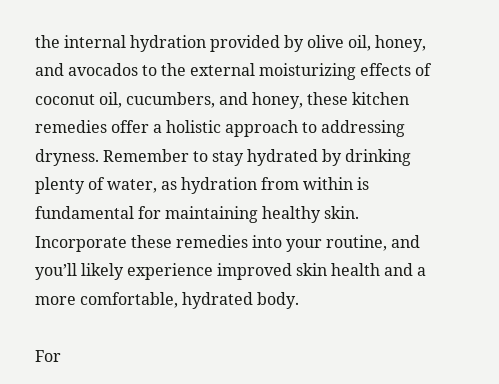the internal hydration provided by olive oil, honey, and avocados to the external moisturizing effects of coconut oil, cucumbers, and honey, these kitchen remedies offer a holistic approach to addressing dryness. Remember to stay hydrated by drinking plenty of water, as hydration from within is fundamental for maintaining healthy skin. Incorporate these remedies into your routine, and you’ll likely experience improved skin health and a more comfortable, hydrated body.

For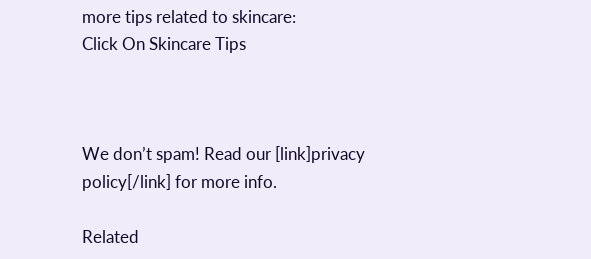more tips related to skincare:
Click On Skincare Tips



We don’t spam! Read our [link]privacy policy[/link] for more info.

Related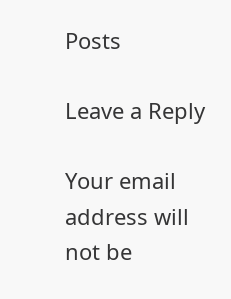Posts

Leave a Reply

Your email address will not be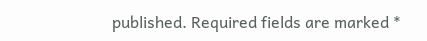published. Required fields are marked *